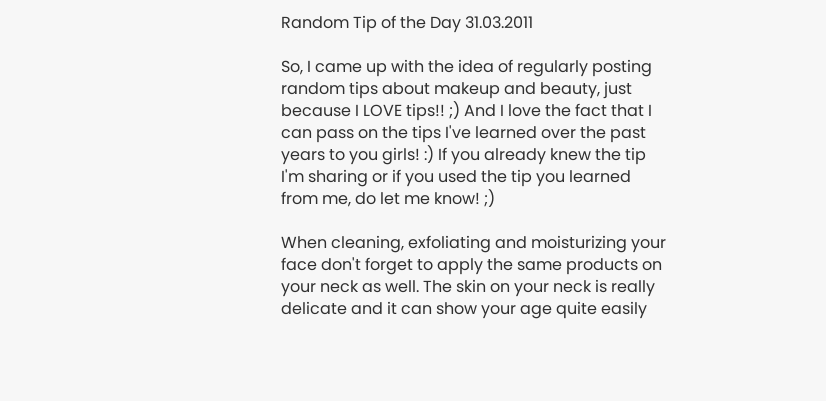Random Tip of the Day 31.03.2011

So, I came up with the idea of regularly posting random tips about makeup and beauty, just because I LOVE tips!! ;) And I love the fact that I can pass on the tips I've learned over the past years to you girls! :) If you already knew the tip I'm sharing or if you used the tip you learned from me, do let me know! ;)

When cleaning, exfoliating and moisturizing your face don't forget to apply the same products on your neck as well. The skin on your neck is really delicate and it can show your age quite easily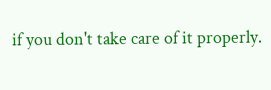if you don't take care of it properly.